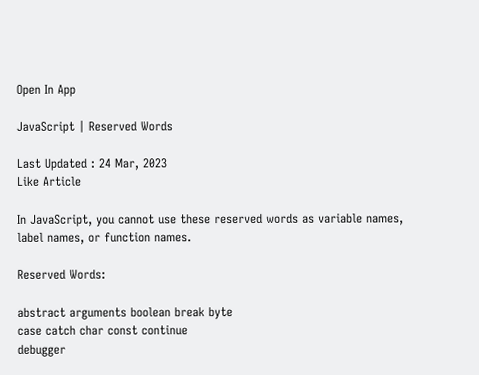Open In App

JavaScript | Reserved Words

Last Updated : 24 Mar, 2023
Like Article

In JavaScript, you cannot use these reserved words as variable names, label names, or function names.

Reserved Words:

abstract arguments boolean break byte
case catch char const continue
debugger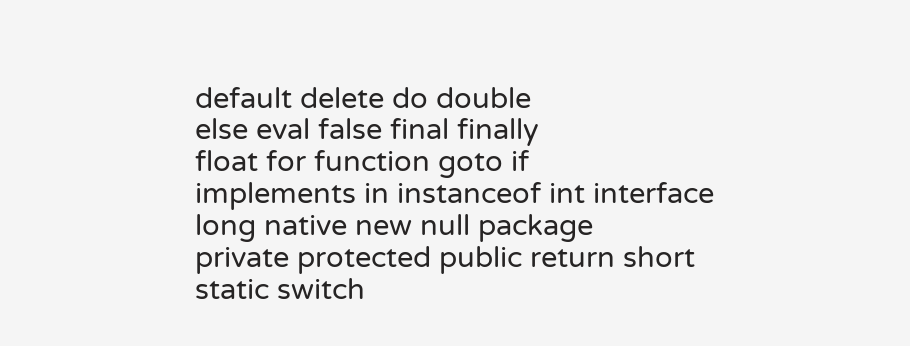default delete do double
else eval false final finally
float for function goto if
implements in instanceof int interface
long native new null package
private protected public return short
static switch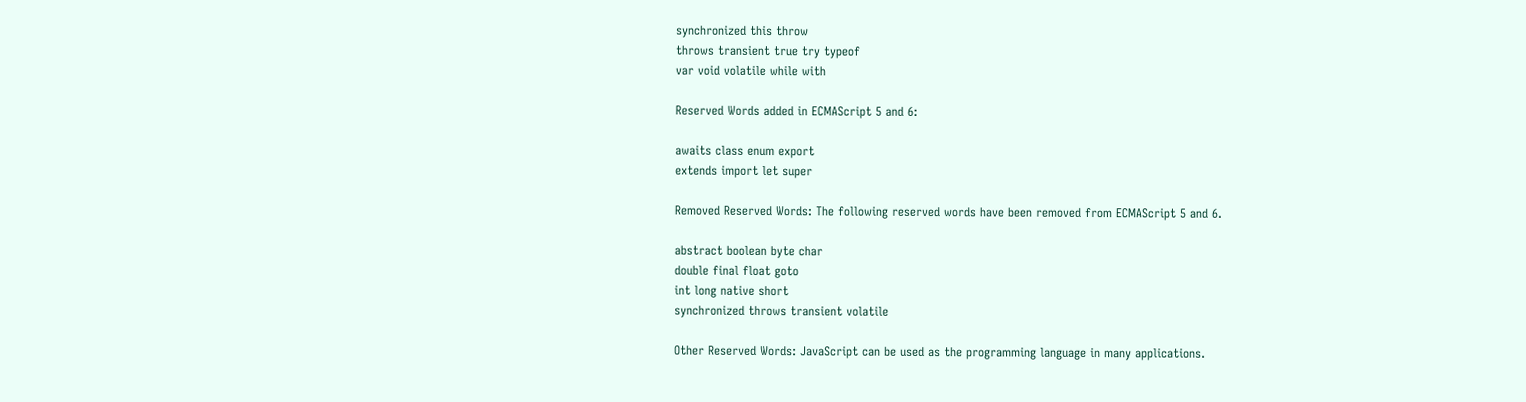synchronized this throw
throws transient true try typeof
var void volatile while with

Reserved Words added in ECMAScript 5 and 6:

awaits class enum export
extends import let super

Removed Reserved Words: The following reserved words have been removed from ECMAScript 5 and 6.

abstract boolean byte char
double final float goto
int long native short
synchronized throws transient volatile

Other Reserved Words: JavaScript can be used as the programming language in many applications.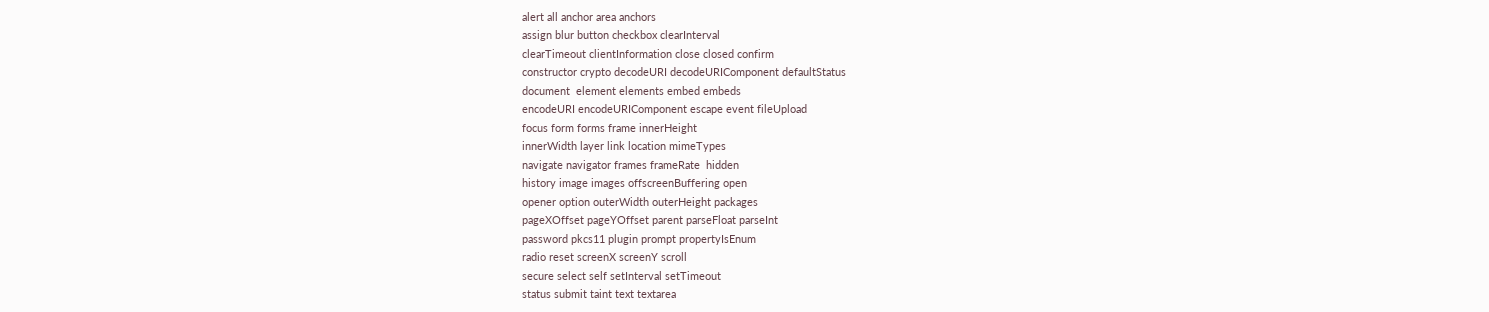alert all anchor area anchors
assign blur button checkbox clearInterval
clearTimeout clientInformation close closed confirm
constructor crypto decodeURI decodeURIComponent defaultStatus
document  element elements embed embeds
encodeURI encodeURIComponent escape event fileUpload
focus form forms frame innerHeight
innerWidth layer link location mimeTypes
navigate navigator frames frameRate  hidden
history image images offscreenBuffering open
opener option outerWidth outerHeight packages
pageXOffset pageYOffset parent parseFloat parseInt
password pkcs11 plugin prompt propertyIsEnum
radio reset screenX screenY scroll
secure select self setInterval setTimeout
status submit taint text textarea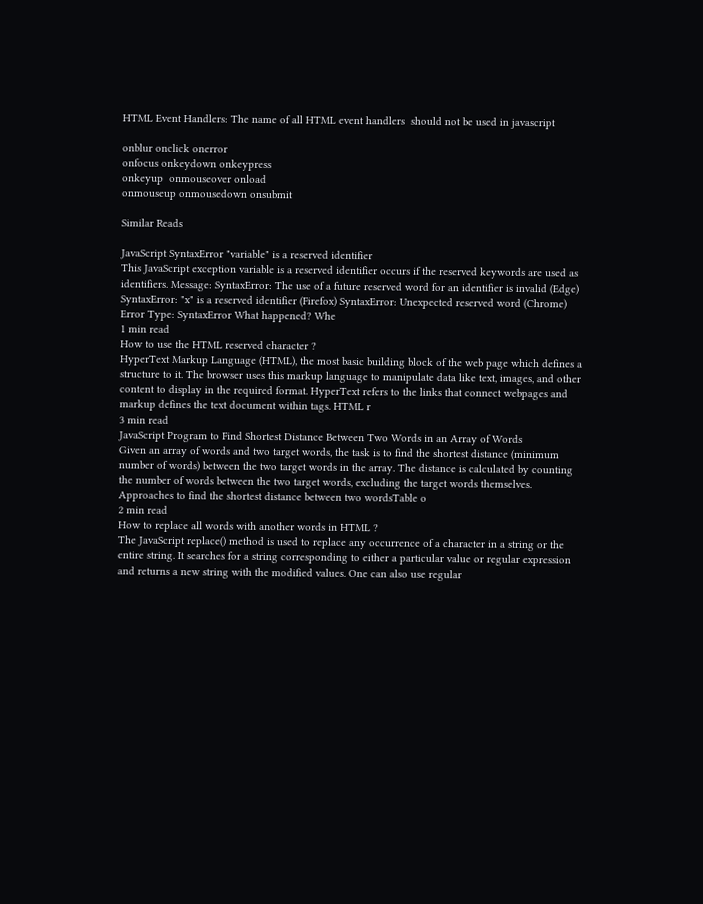HTML Event Handlers: The name of all HTML event handlers  should not be used in javascript

onblur onclick onerror
onfocus onkeydown onkeypress
onkeyup  onmouseover onload
onmouseup onmousedown onsubmit

Similar Reads

JavaScript SyntaxError "variable" is a reserved identifier
This JavaScript exception variable is a reserved identifier occurs if the reserved keywords are used as identifiers. Message: SyntaxError: The use of a future reserved word for an identifier is invalid (Edge) SyntaxError: "x" is a reserved identifier (Firefox) SyntaxError: Unexpected reserved word (Chrome) Error Type: SyntaxError What happened? Whe
1 min read
How to use the HTML reserved character ?
HyperText Markup Language (HTML), the most basic building block of the web page which defines a structure to it. The browser uses this markup language to manipulate data like text, images, and other content to display in the required format. HyperText refers to the links that connect webpages and markup defines the text document within tags. HTML r
3 min read
JavaScript Program to Find Shortest Distance Between Two Words in an Array of Words
Given an array of words and two target words, the task is to find the shortest distance (minimum number of words) between the two target words in the array. The distance is calculated by counting the number of words between the two target words, excluding the target words themselves. Approaches to find the shortest distance between two wordsTable o
2 min read
How to replace all words with another words in HTML ?
The JavaScript replace() method is used to replace any occurrence of a character in a string or the entire string. It searches for a string corresponding to either a particular value or regular expression and returns a new string with the modified values. One can also use regular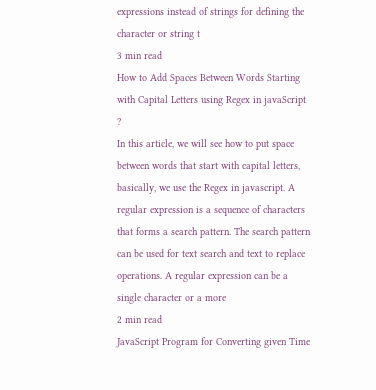expressions instead of strings for defining the character or string t
3 min read
How to Add Spaces Between Words Starting with Capital Letters using Regex in javaScript ?
In this article, we will see how to put space between words that start with capital letters, basically, we use the Regex in javascript. A regular expression is a sequence of characters that forms a search pattern. The search pattern can be used for text search and text to replace operations. A regular expression can be a single character or a more
2 min read
JavaScript Program for Converting given Time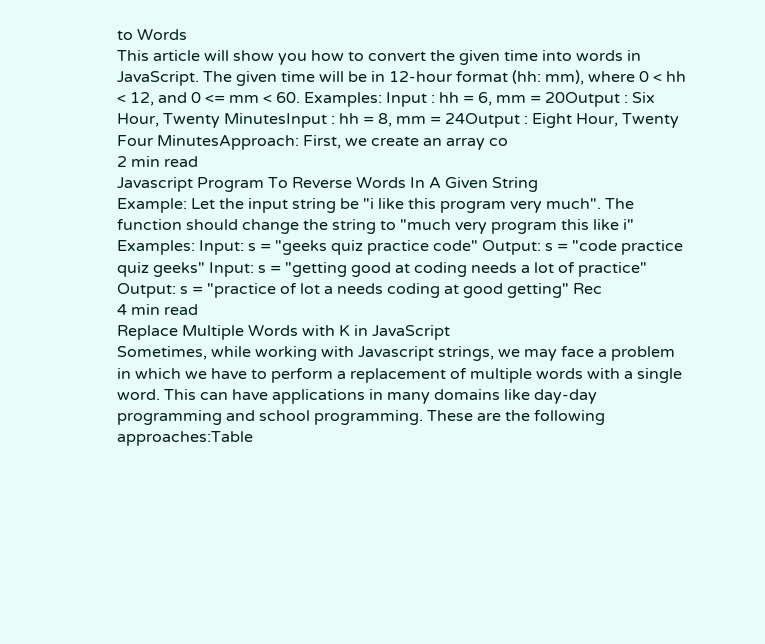to Words
This article will show you how to convert the given time into words in JavaScript. The given time will be in 12-hour format (hh: mm), where 0 < hh < 12, and 0 <= mm < 60. Examples: Input : hh = 6, mm = 20Output : Six Hour, Twenty MinutesInput : hh = 8, mm = 24Output : Eight Hour, Twenty Four MinutesApproach: First, we create an array co
2 min read
Javascript Program To Reverse Words In A Given String
Example: Let the input string be "i like this program very much". The function should change the string to "much very program this like i" Examples: Input: s = "geeks quiz practice code" Output: s = "code practice quiz geeks" Input: s = "getting good at coding needs a lot of practice" Output: s = "practice of lot a needs coding at good getting" Rec
4 min read
Replace Multiple Words with K in JavaScript
Sometimes, while working with Javascript strings, we may face a problem in which we have to perform a replacement of multiple words with a single word. This can have applications in many domains like day-day programming and school programming. These are the following approaches:Table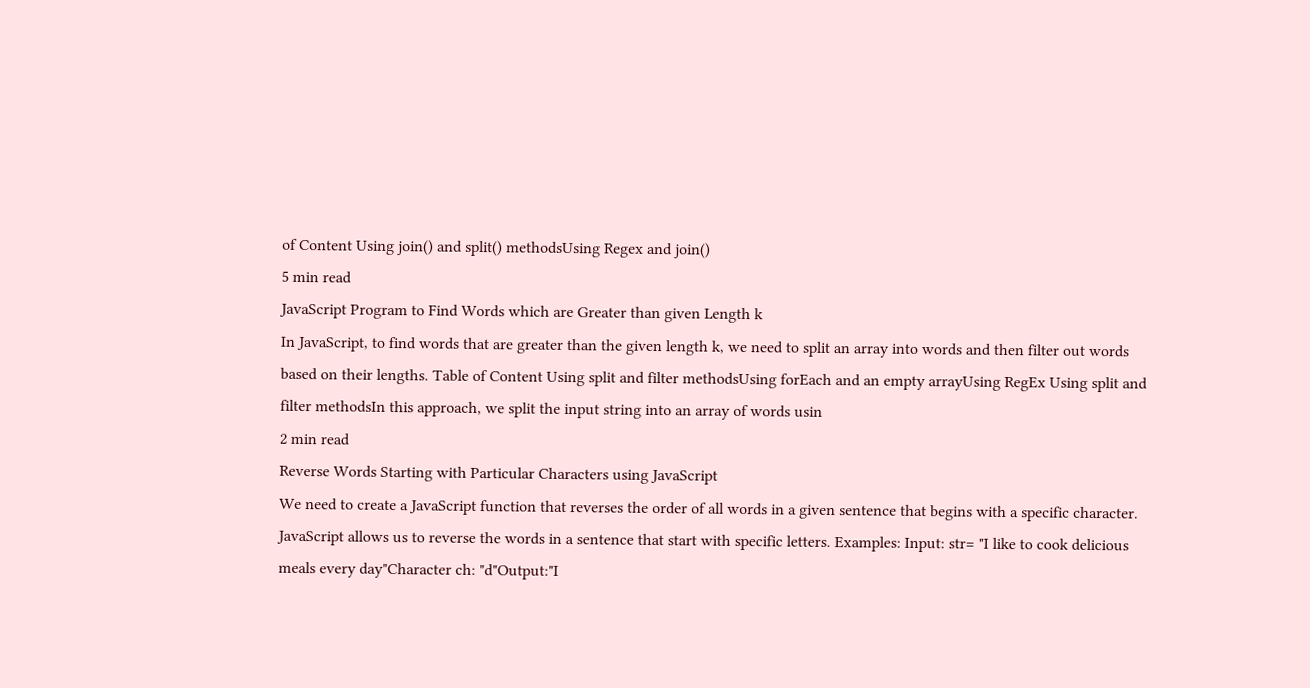of Content Using join() and split() methodsUsing Regex and join()
5 min read
JavaScript Program to Find Words which are Greater than given Length k
In JavaScript, to find words that are greater than the given length k, we need to split an array into words and then filter out words based on their lengths. Table of Content Using split and filter methodsUsing forEach and an empty arrayUsing RegEx Using split and filter methodsIn this approach, we split the input string into an array of words usin
2 min read
Reverse Words Starting with Particular Characters using JavaScript
We need to create a JavaScript function that reverses the order of all words in a given sentence that begins with a specific character. JavaScript allows us to reverse the words in a sentence that start with specific letters. Examples: Input: str= "I like to cook delicious meals every day"Character ch: "d"Output:"I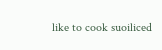like to cook suoiliced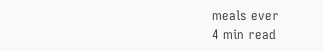meals ever
4 min read